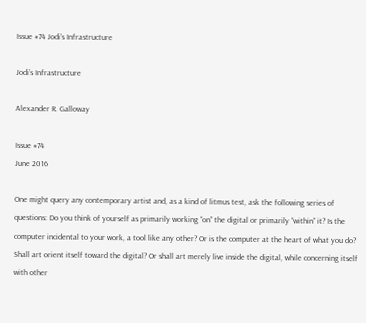Issue #74 Jodi’s Infrastructure

Jodi’s Infrastructure

Alexander R. Galloway

Issue #74
June 2016

One might query any contemporary artist and, as a kind of litmus test, ask the following series of questions: Do you think of yourself as primarily working “on” the digital or primarily “within” it? Is the computer incidental to your work, a tool like any other? Or is the computer at the heart of what you do? Shall art orient itself toward the digital? Or shall art merely live inside the digital, while concerning itself with other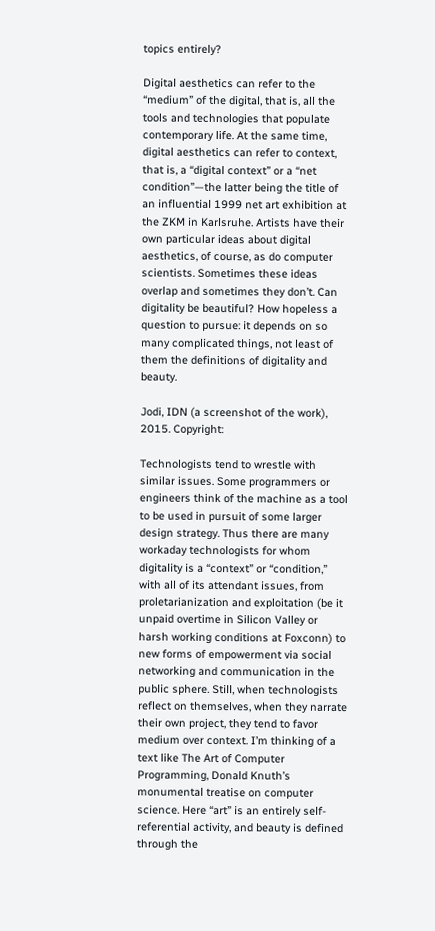topics entirely?

Digital aesthetics can refer to the “medium” of the digital, that is, all the tools and technologies that populate contemporary life. At the same time, digital aesthetics can refer to context, that is, a “digital context” or a “net condition”—the latter being the title of an influential 1999 net art exhibition at the ZKM in Karlsruhe. Artists have their own particular ideas about digital aesthetics, of course, as do computer scientists. Sometimes these ideas overlap and sometimes they don’t. Can digitality be beautiful? How hopeless a question to pursue: it depends on so many complicated things, not least of them the definitions of digitality and beauty.

Jodi, IDN (a screenshot of the work), 2015. Copyright:

Technologists tend to wrestle with similar issues. Some programmers or engineers think of the machine as a tool to be used in pursuit of some larger design strategy. Thus there are many workaday technologists for whom digitality is a “context” or “condition,” with all of its attendant issues, from proletarianization and exploitation (be it unpaid overtime in Silicon Valley or harsh working conditions at Foxconn) to new forms of empowerment via social networking and communication in the public sphere. Still, when technologists reflect on themselves, when they narrate their own project, they tend to favor medium over context. I’m thinking of a text like The Art of Computer Programming, Donald Knuth’s monumental treatise on computer science. Here “art” is an entirely self-referential activity, and beauty is defined through the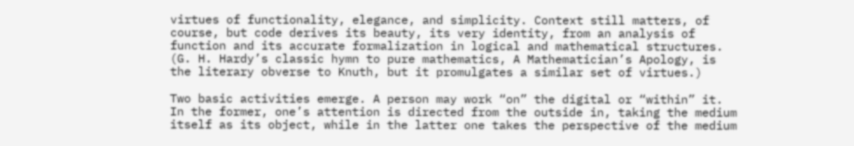virtues of functionality, elegance, and simplicity. Context still matters, of course, but code derives its beauty, its very identity, from an analysis of function and its accurate formalization in logical and mathematical structures. (G. H. Hardy’s classic hymn to pure mathematics, A Mathematician’s Apology, is the literary obverse to Knuth, but it promulgates a similar set of virtues.)

Two basic activities emerge. A person may work “on” the digital or “within” it. In the former, one’s attention is directed from the outside in, taking the medium itself as its object, while in the latter one takes the perspective of the medium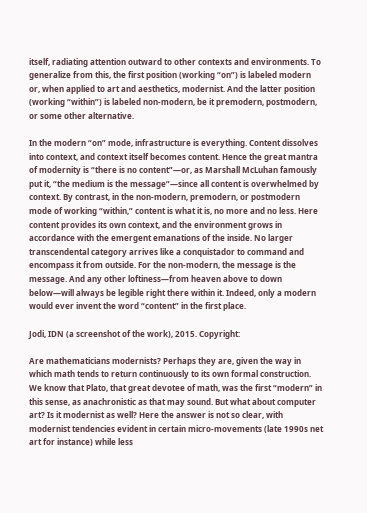itself, radiating attention outward to other contexts and environments. To generalize from this, the first position (working “on”) is labeled modern or, when applied to art and aesthetics, modernist. And the latter position (working “within”) is labeled non-modern, be it premodern, postmodern, or some other alternative.

In the modern “on” mode, infrastructure is everything. Content dissolves into context, and context itself becomes content. Hence the great mantra of modernity is “there is no content”—or, as Marshall McLuhan famously put it, “the medium is the message”—since all content is overwhelmed by context. By contrast, in the non-modern, premodern, or postmodern mode of working “within,” content is what it is, no more and no less. Here content provides its own context, and the environment grows in accordance with the emergent emanations of the inside. No larger transcendental category arrives like a conquistador to command and encompass it from outside. For the non-modern, the message is the message. And any other loftiness—from heaven above to down below—will always be legible right there within it. Indeed, only a modern would ever invent the word “content” in the first place.

Jodi, IDN (a screenshot of the work), 2015. Copyright:

Are mathematicians modernists? Perhaps they are, given the way in which math tends to return continuously to its own formal construction. We know that Plato, that great devotee of math, was the first “modern” in this sense, as anachronistic as that may sound. But what about computer art? Is it modernist as well? Here the answer is not so clear, with modernist tendencies evident in certain micro-movements (late 1990s net art for instance) while less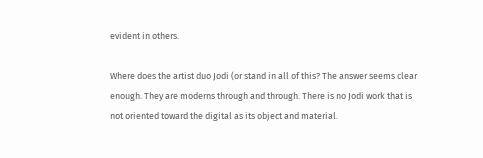evident in others.

Where does the artist duo Jodi (or stand in all of this? The answer seems clear enough. They are moderns through and through. There is no Jodi work that is not oriented toward the digital as its object and material.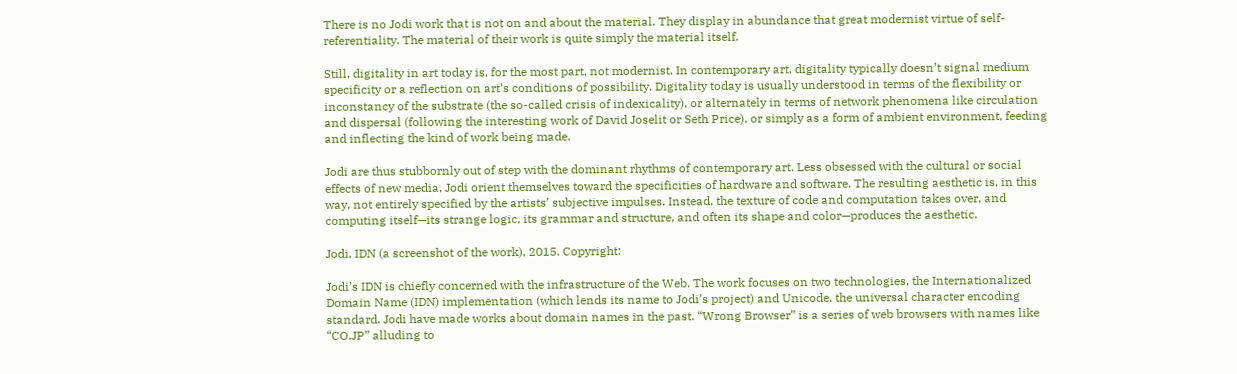There is no Jodi work that is not on and about the material. They display in abundance that great modernist virtue of self-referentiality. The material of their work is quite simply the material itself.

Still, digitality in art today is, for the most part, not modernist. In contemporary art, digitality typically doesn’t signal medium specificity or a reflection on art’s conditions of possibility. Digitality today is usually understood in terms of the flexibility or inconstancy of the substrate (the so-called crisis of indexicality), or alternately in terms of network phenomena like circulation and dispersal (following the interesting work of David Joselit or Seth Price), or simply as a form of ambient environment, feeding and inflecting the kind of work being made.

Jodi are thus stubbornly out of step with the dominant rhythms of contemporary art. Less obsessed with the cultural or social effects of new media, Jodi orient themselves toward the specificities of hardware and software. The resulting aesthetic is, in this way, not entirely specified by the artists’ subjective impulses. Instead, the texture of code and computation takes over, and computing itself—its strange logic, its grammar and structure, and often its shape and color—produces the aesthetic.

Jodi, IDN (a screenshot of the work), 2015. Copyright:

Jodi’s IDN is chiefly concerned with the infrastructure of the Web. The work focuses on two technologies, the Internationalized Domain Name (IDN) implementation (which lends its name to Jodi’s project) and Unicode, the universal character encoding standard. Jodi have made works about domain names in the past. “Wrong Browser” is a series of web browsers with names like “CO.JP” alluding to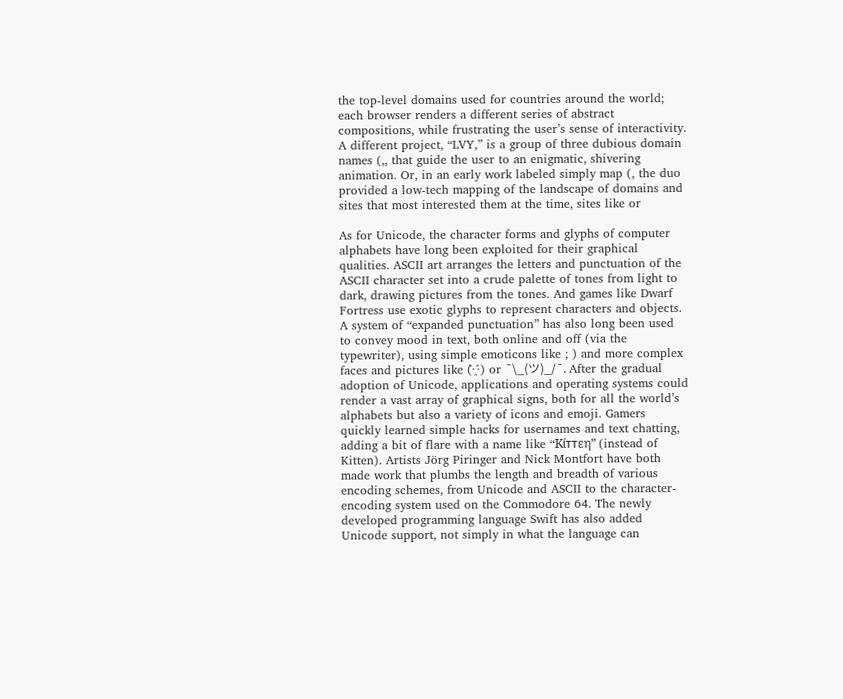the top-level domains used for countries around the world; each browser renders a different series of abstract compositions, while frustrating the user’s sense of interactivity. A different project, “LVY,” is a group of three dubious domain names (,, that guide the user to an enigmatic, shivering animation. Or, in an early work labeled simply map (, the duo provided a low-tech mapping of the landscape of domains and sites that most interested them at the time, sites like or

As for Unicode, the character forms and glyphs of computer alphabets have long been exploited for their graphical qualities. ASCII art arranges the letters and punctuation of the ASCII character set into a crude palette of tones from light to dark, drawing pictures from the tones. And games like Dwarf Fortress use exotic glyphs to represent characters and objects. A system of “expanded punctuation” has also long been used to convey mood in text, both online and off (via the typewriter), using simple emoticons like ; ) and more complex faces and pictures like (·̀‸·́) or ¯\_(ツ)_/¯. After the gradual adoption of Unicode, applications and operating systems could render a vast array of graphical signs, both for all the world’s alphabets but also a variety of icons and emoji. Gamers quickly learned simple hacks for usernames and text chatting, adding a bit of flare with a name like “Kίттεη” (instead of Kitten). Artists Jörg Piringer and Nick Montfort have both made work that plumbs the length and breadth of various encoding schemes, from Unicode and ASCII to the character-encoding system used on the Commodore 64. The newly developed programming language Swift has also added Unicode support, not simply in what the language can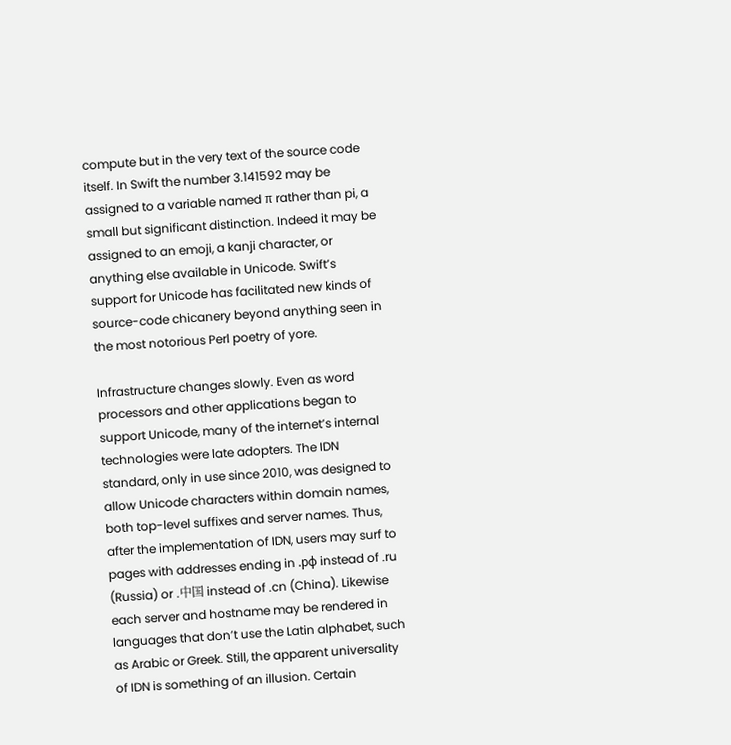compute but in the very text of the source code itself. In Swift the number 3.141592 may be assigned to a variable named π rather than pi, a small but significant distinction. Indeed it may be assigned to an emoji, a kanji character, or anything else available in Unicode. Swift’s support for Unicode has facilitated new kinds of source-code chicanery beyond anything seen in the most notorious Perl poetry of yore.

Infrastructure changes slowly. Even as word processors and other applications began to support Unicode, many of the internet’s internal technologies were late adopters. The IDN standard, only in use since 2010, was designed to allow Unicode characters within domain names, both top-level suffixes and server names. Thus, after the implementation of IDN, users may surf to pages with addresses ending in .рф instead of .ru (Russia) or .中国 instead of .cn (China). Likewise each server and hostname may be rendered in languages that don’t use the Latin alphabet, such as Arabic or Greek. Still, the apparent universality of IDN is something of an illusion. Certain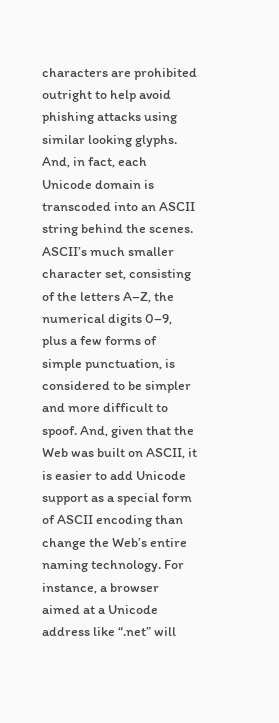characters are prohibited outright to help avoid phishing attacks using similar looking glyphs. And, in fact, each Unicode domain is transcoded into an ASCII string behind the scenes. ASCII’s much smaller character set, consisting of the letters A–Z, the numerical digits 0–9, plus a few forms of simple punctuation, is considered to be simpler and more difficult to spoof. And, given that the Web was built on ASCII, it is easier to add Unicode support as a special form of ASCII encoding than change the Web’s entire naming technology. For instance, a browser aimed at a Unicode address like “.net” will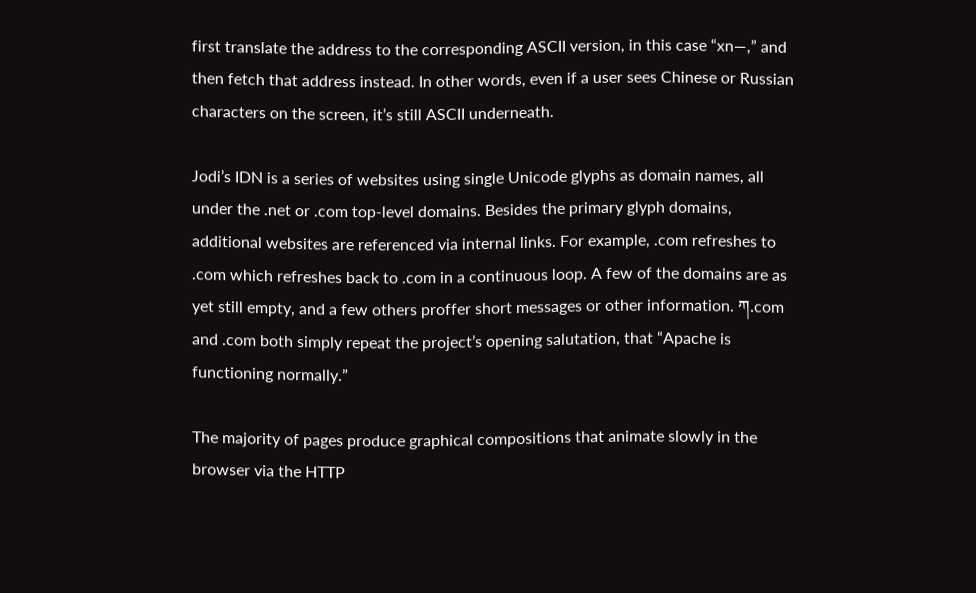first translate the address to the corresponding ASCII version, in this case “xn—,” and then fetch that address instead. In other words, even if a user sees Chinese or Russian characters on the screen, it’s still ASCII underneath.

Jodi’s IDN is a series of websites using single Unicode glyphs as domain names, all under the .net or .com top-level domains. Besides the primary glyph domains, additional websites are referenced via internal links. For example, .com refreshes to .com which refreshes back to .com in a continuous loop. A few of the domains are as yet still empty, and a few others proffer short messages or other information. ཀ.com and .com both simply repeat the project’s opening salutation, that “Apache is functioning normally.”

The majority of pages produce graphical compositions that animate slowly in the browser via the HTTP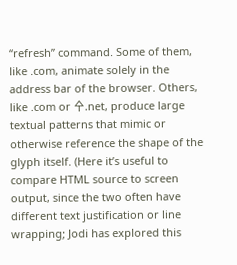“refresh” command. Some of them, like .com, animate solely in the address bar of the browser. Others, like .com or 㐃.net, produce large textual patterns that mimic or otherwise reference the shape of the glyph itself. (Here it’s useful to compare HTML source to screen output, since the two often have different text justification or line wrapping; Jodi has explored this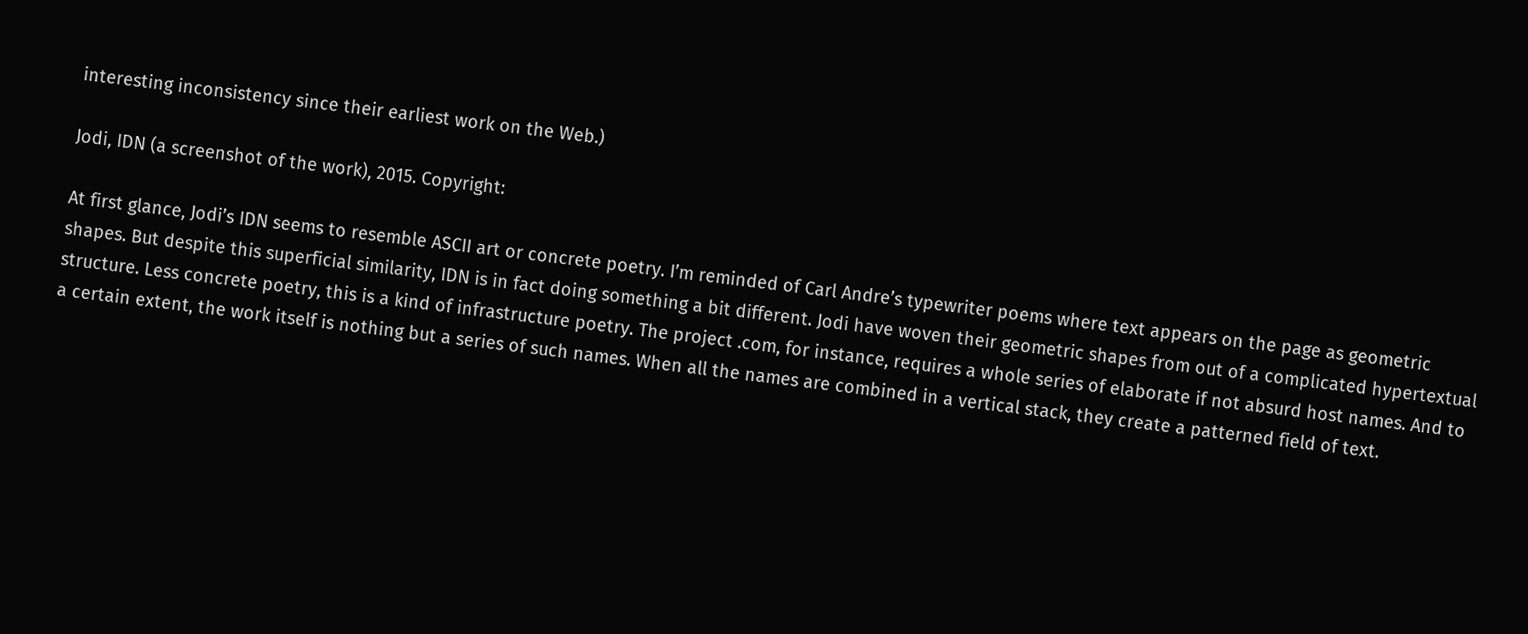interesting inconsistency since their earliest work on the Web.)

Jodi, IDN (a screenshot of the work), 2015. Copyright:

At first glance, Jodi’s IDN seems to resemble ASCII art or concrete poetry. I’m reminded of Carl Andre’s typewriter poems where text appears on the page as geometric shapes. But despite this superficial similarity, IDN is in fact doing something a bit different. Jodi have woven their geometric shapes from out of a complicated hypertextual structure. Less concrete poetry, this is a kind of infrastructure poetry. The project .com, for instance, requires a whole series of elaborate if not absurd host names. And to a certain extent, the work itself is nothing but a series of such names. When all the names are combined in a vertical stack, they create a patterned field of text.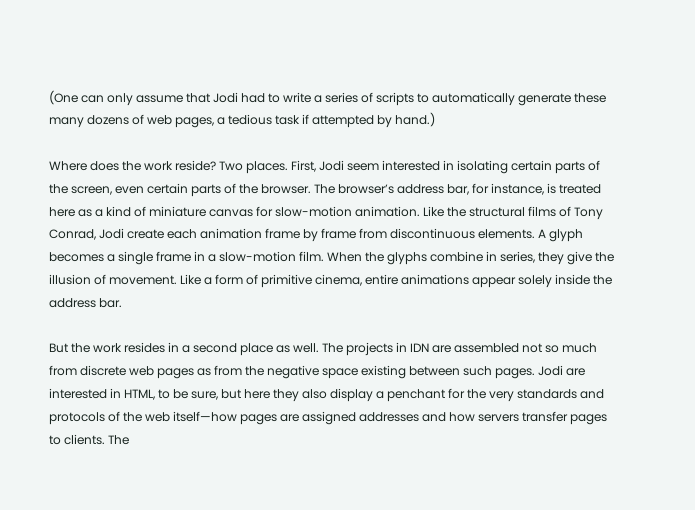(One can only assume that Jodi had to write a series of scripts to automatically generate these many dozens of web pages, a tedious task if attempted by hand.)

Where does the work reside? Two places. First, Jodi seem interested in isolating certain parts of the screen, even certain parts of the browser. The browser’s address bar, for instance, is treated here as a kind of miniature canvas for slow-motion animation. Like the structural films of Tony Conrad, Jodi create each animation frame by frame from discontinuous elements. A glyph becomes a single frame in a slow-motion film. When the glyphs combine in series, they give the illusion of movement. Like a form of primitive cinema, entire animations appear solely inside the address bar.

But the work resides in a second place as well. The projects in IDN are assembled not so much from discrete web pages as from the negative space existing between such pages. Jodi are interested in HTML, to be sure, but here they also display a penchant for the very standards and protocols of the web itself—how pages are assigned addresses and how servers transfer pages to clients. The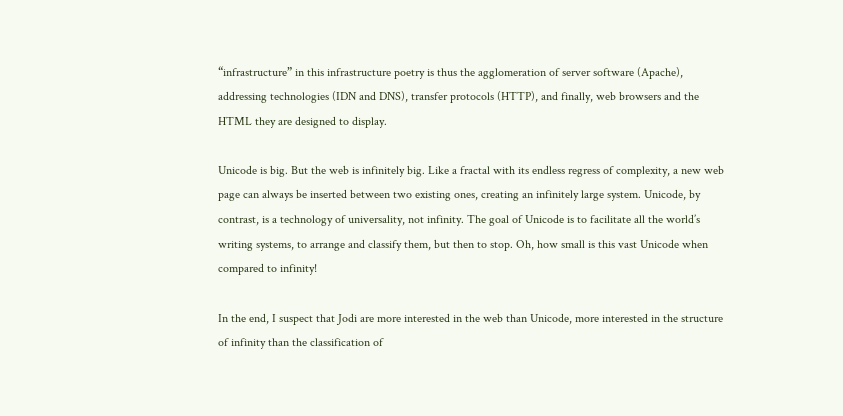“infrastructure” in this infrastructure poetry is thus the agglomeration of server software (Apache), addressing technologies (IDN and DNS), transfer protocols (HTTP), and finally, web browsers and the HTML they are designed to display.

Unicode is big. But the web is infinitely big. Like a fractal with its endless regress of complexity, a new web page can always be inserted between two existing ones, creating an infinitely large system. Unicode, by contrast, is a technology of universality, not infinity. The goal of Unicode is to facilitate all the world’s writing systems, to arrange and classify them, but then to stop. Oh, how small is this vast Unicode when compared to infinity!

In the end, I suspect that Jodi are more interested in the web than Unicode, more interested in the structure of infinity than the classification of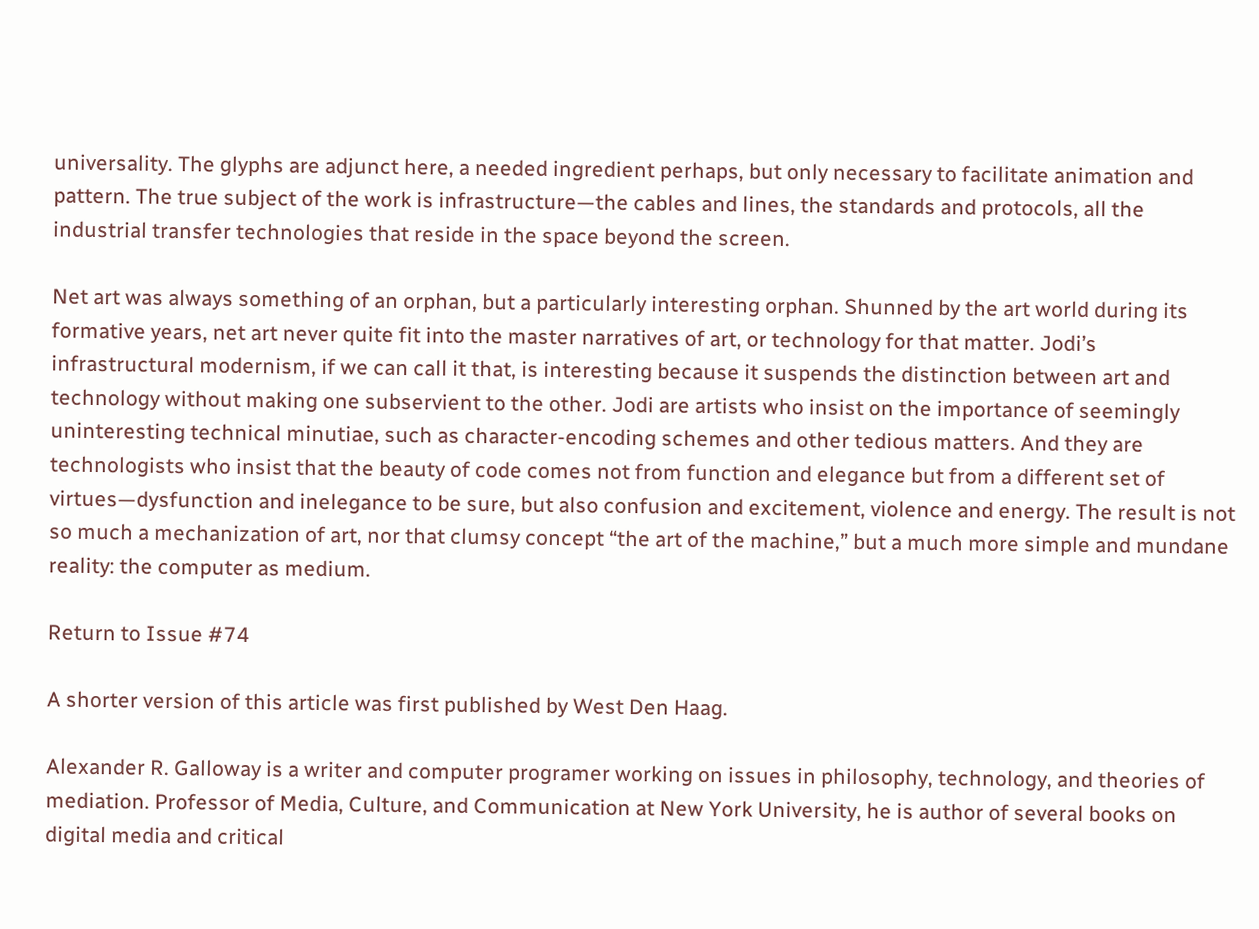universality. The glyphs are adjunct here, a needed ingredient perhaps, but only necessary to facilitate animation and pattern. The true subject of the work is infrastructure—the cables and lines, the standards and protocols, all the industrial transfer technologies that reside in the space beyond the screen.

Net art was always something of an orphan, but a particularly interesting orphan. Shunned by the art world during its formative years, net art never quite fit into the master narratives of art, or technology for that matter. Jodi’s infrastructural modernism, if we can call it that, is interesting because it suspends the distinction between art and technology without making one subservient to the other. Jodi are artists who insist on the importance of seemingly uninteresting technical minutiae, such as character-encoding schemes and other tedious matters. And they are technologists who insist that the beauty of code comes not from function and elegance but from a different set of virtues—dysfunction and inelegance to be sure, but also confusion and excitement, violence and energy. The result is not so much a mechanization of art, nor that clumsy concept “the art of the machine,” but a much more simple and mundane reality: the computer as medium.

Return to Issue #74

A shorter version of this article was first published by West Den Haag.

Alexander R. Galloway is a writer and computer programer working on issues in philosophy, technology, and theories of mediation. Professor of Media, Culture, and Communication at New York University, he is author of several books on digital media and critical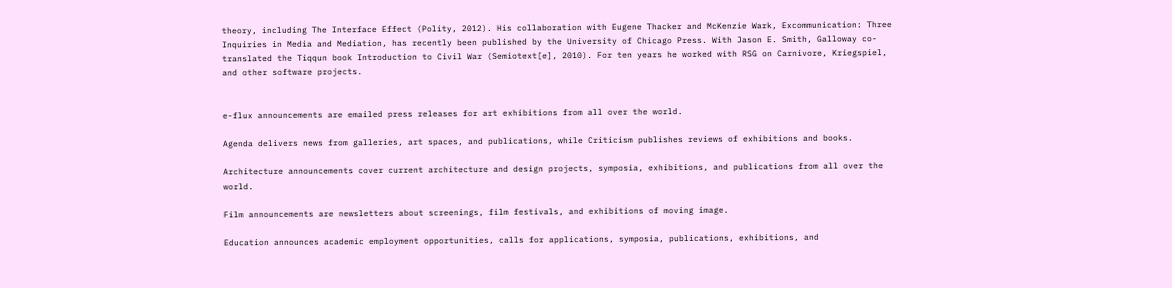theory, including The Interface Effect (Polity, 2012). His collaboration with Eugene Thacker and McKenzie Wark, Excommunication: Three Inquiries in Media and Mediation, has recently been published by the University of Chicago Press. With Jason E. Smith, Galloway co-translated the Tiqqun book Introduction to Civil War (Semiotext[e], 2010). For ten years he worked with RSG on Carnivore, Kriegspiel, and other software projects.


e-flux announcements are emailed press releases for art exhibitions from all over the world.

Agenda delivers news from galleries, art spaces, and publications, while Criticism publishes reviews of exhibitions and books.

Architecture announcements cover current architecture and design projects, symposia, exhibitions, and publications from all over the world.

Film announcements are newsletters about screenings, film festivals, and exhibitions of moving image.

Education announces academic employment opportunities, calls for applications, symposia, publications, exhibitions, and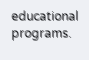educational programs.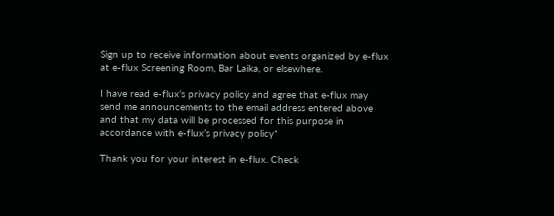Sign up to receive information about events organized by e-flux at e-flux Screening Room, Bar Laika, or elsewhere.

I have read e-flux’s privacy policy and agree that e-flux may send me announcements to the email address entered above and that my data will be processed for this purpose in accordance with e-flux’s privacy policy*

Thank you for your interest in e-flux. Check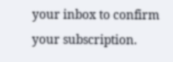your inbox to confirm your subscription.